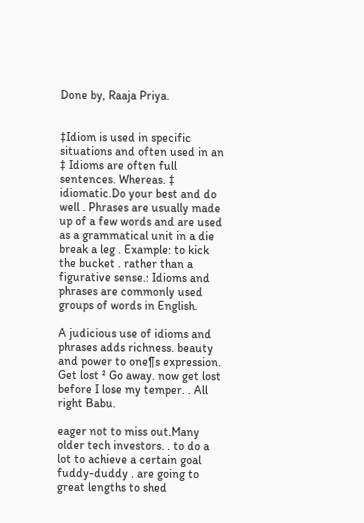Done by, Raaja Priya.


‡Idiom is used in specific situations and often used in an ‡ Idioms are often full sentences. Whereas. ‡ idiomatic.Do your best and do well . Phrases are usually made up of a few words and are used as a grammatical unit in a die break a leg . Example: to kick the bucket . rather than a figurative sense.: Idioms and phrases are commonly used groups of words in English.

A judicious use of idioms and phrases adds richness. beauty and power to one¶s expression. Get lost ² Go away. now get lost before I lose my temper. . All right Babu.

eager not to miss out.Many older tech investors. . to do a lot to achieve a certain goal fuddy-duddy . are going to great lengths to shed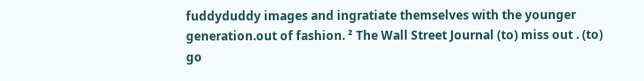fuddyduddy images and ingratiate themselves with the younger generation.out of fashion. ² The Wall Street Journal (to) miss out . (to) go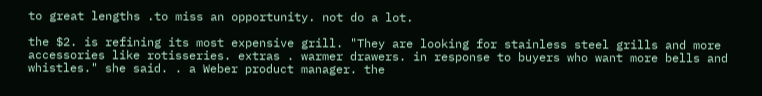to great lengths .to miss an opportunity. not do a lot.

the $2. is refining its most expensive grill. "They are looking for stainless steel grills and more accessories like rotisseries. extras . warmer drawers. in response to buyers who want more bells and whistles." she said. . a Weber product manager. the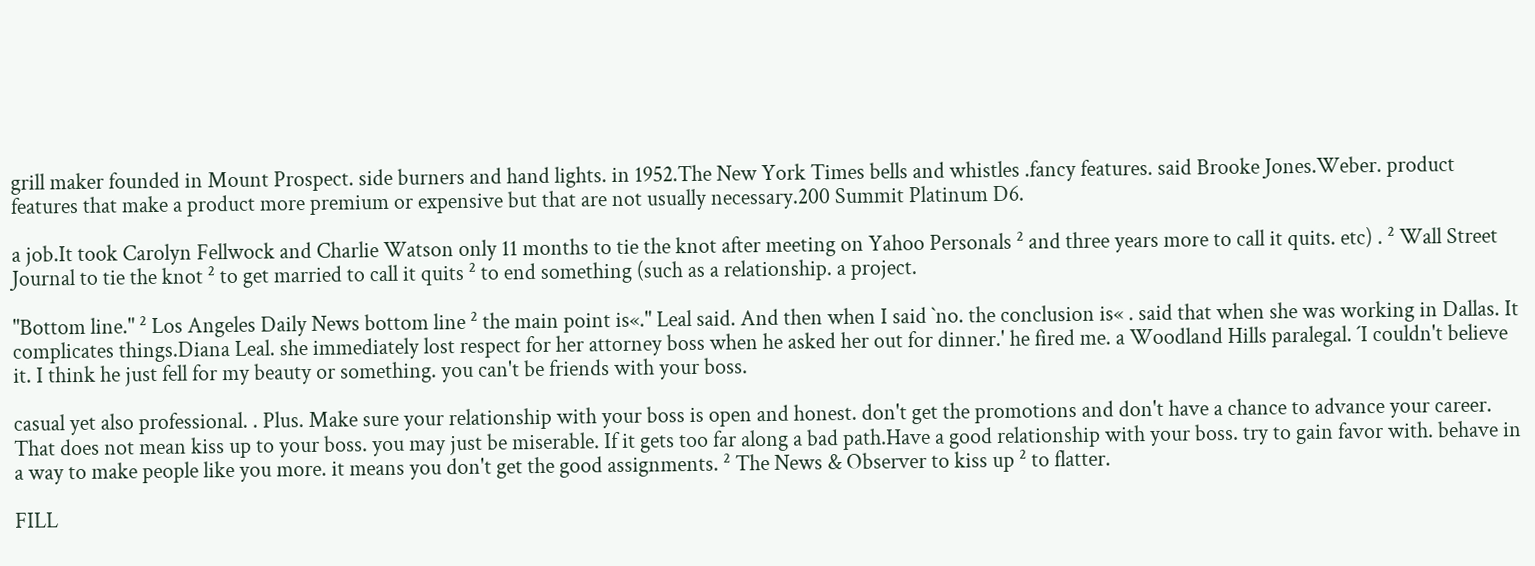grill maker founded in Mount Prospect. side burners and hand lights. in 1952.The New York Times bells and whistles .fancy features. said Brooke Jones.Weber. product features that make a product more premium or expensive but that are not usually necessary.200 Summit Platinum D6.

a job.It took Carolyn Fellwock and Charlie Watson only 11 months to tie the knot after meeting on Yahoo Personals ² and three years more to call it quits. etc) . ² Wall Street Journal to tie the knot ² to get married to call it quits ² to end something (such as a relationship. a project.

"Bottom line." ² Los Angeles Daily News bottom line ² the main point is«." Leal said. And then when I said `no. the conclusion is« . said that when she was working in Dallas. It complicates things.Diana Leal. she immediately lost respect for her attorney boss when he asked her out for dinner.' he fired me. a Woodland Hills paralegal. ´I couldn't believe it. I think he just fell for my beauty or something. you can't be friends with your boss.

casual yet also professional. . Plus. Make sure your relationship with your boss is open and honest. don't get the promotions and don't have a chance to advance your career. That does not mean kiss up to your boss. you may just be miserable. If it gets too far along a bad path.Have a good relationship with your boss. try to gain favor with. behave in a way to make people like you more. it means you don't get the good assignments. ² The News & Observer to kiss up ² to flatter.

FILL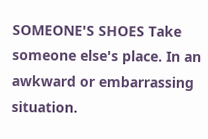SOMEONE'S SHOES Take someone else's place. In an awkward or embarrassing situation.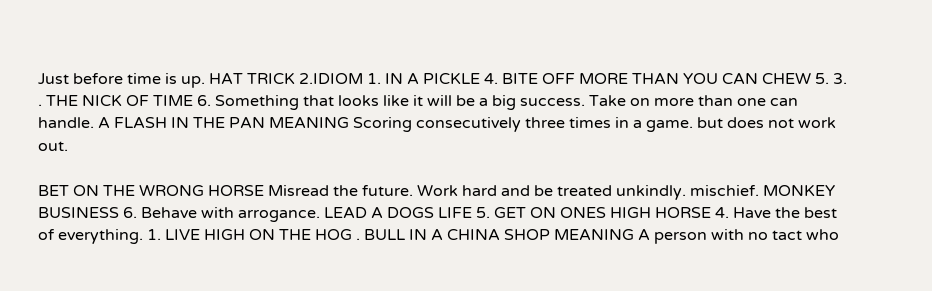Just before time is up. HAT TRICK 2.IDIOM 1. IN A PICKLE 4. BITE OFF MORE THAN YOU CAN CHEW 5. 3. . THE NICK OF TIME 6. Something that looks like it will be a big success. Take on more than one can handle. A FLASH IN THE PAN MEANING Scoring consecutively three times in a game. but does not work out.

BET ON THE WRONG HORSE Misread the future. Work hard and be treated unkindly. mischief. MONKEY BUSINESS 6. Behave with arrogance. LEAD A DOGS LIFE 5. GET ON ONES HIGH HORSE 4. Have the best of everything. 1. LIVE HIGH ON THE HOG . BULL IN A CHINA SHOP MEANING A person with no tact who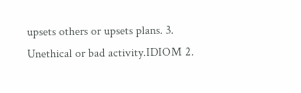upsets others or upsets plans. 3. Unethical or bad activity.IDIOM 2.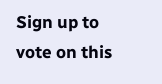Sign up to vote on this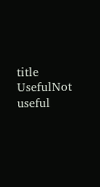title
UsefulNot useful